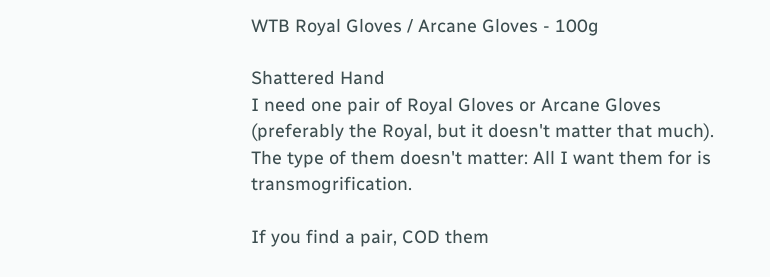WTB Royal Gloves / Arcane Gloves - 100g

Shattered Hand
I need one pair of Royal Gloves or Arcane Gloves (preferably the Royal, but it doesn't matter that much). The type of them doesn't matter: All I want them for is transmogrification.

If you find a pair, COD them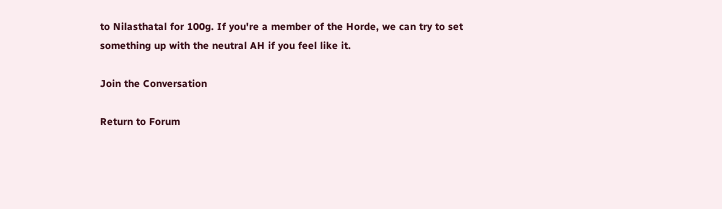to Nilasthatal for 100g. If you're a member of the Horde, we can try to set something up with the neutral AH if you feel like it.

Join the Conversation

Return to Forum